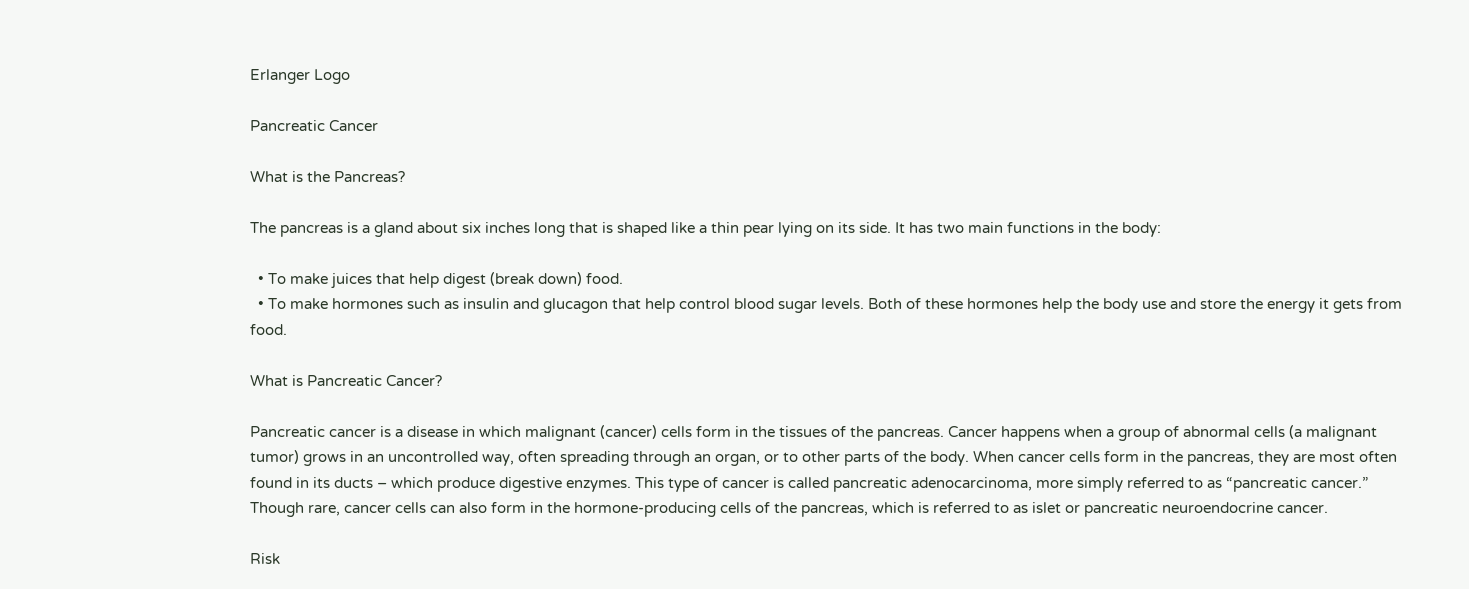Erlanger Logo

Pancreatic Cancer

What is the Pancreas?

The pancreas is a gland about six inches long that is shaped like a thin pear lying on its side. It has two main functions in the body:

  • To make juices that help digest (break down) food.
  • To make hormones such as insulin and glucagon that help control blood sugar levels. Both of these hormones help the body use and store the energy it gets from food.

What is Pancreatic Cancer?

Pancreatic cancer is a disease in which malignant (cancer) cells form in the tissues of the pancreas. Cancer happens when a group of abnormal cells (a malignant tumor) grows in an uncontrolled way, often spreading through an organ, or to other parts of the body. When cancer cells form in the pancreas, they are most often found in its ducts – which produce digestive enzymes. This type of cancer is called pancreatic adenocarcinoma, more simply referred to as “pancreatic cancer.” Though rare, cancer cells can also form in the hormone-producing cells of the pancreas, which is referred to as islet or pancreatic neuroendocrine cancer.

Risk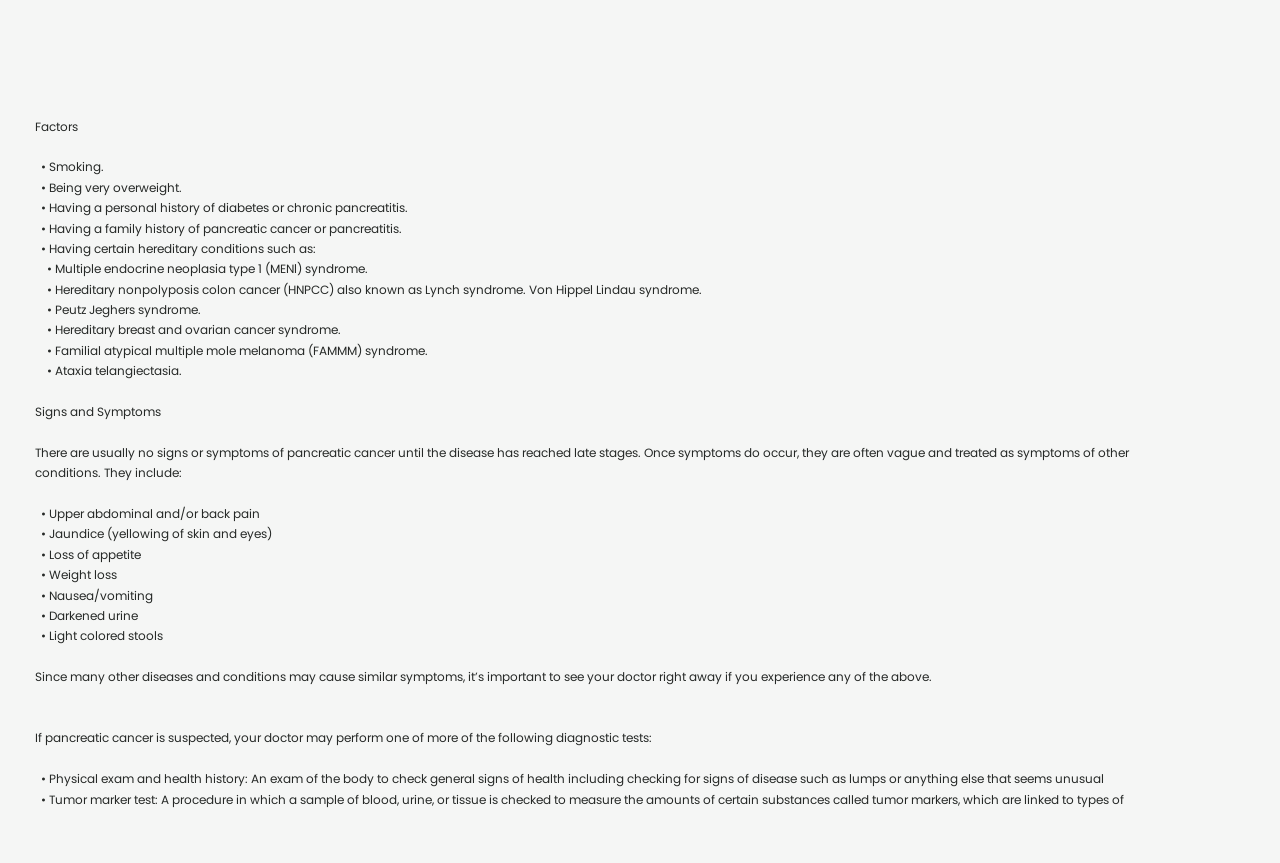Factors

  • Smoking.
  • Being very overweight.
  • Having a personal history of diabetes or chronic pancreatitis.
  • Having a family history of pancreatic cancer or pancreatitis.
  • Having certain hereditary conditions such as:
    • Multiple endocrine neoplasia type 1 (MENl) syndrome.
    • Hereditary nonpolyposis colon cancer (HNPCC) also known as Lynch syndrome. Von Hippel Lindau syndrome.
    • Peutz Jeghers syndrome.
    • Hereditary breast and ovarian cancer syndrome.
    • Familial atypical multiple mole melanoma (FAMMM) syndrome.
    • Ataxia telangiectasia.

Signs and Symptoms

There are usually no signs or symptoms of pancreatic cancer until the disease has reached late stages. Once symptoms do occur, they are often vague and treated as symptoms of other conditions. They include:

  • Upper abdominal and/or back pain
  • Jaundice (yellowing of skin and eyes)
  • Loss of appetite
  • Weight loss
  • Nausea/vomiting
  • Darkened urine
  • Light colored stools

Since many other diseases and conditions may cause similar symptoms, it’s important to see your doctor right away if you experience any of the above.


If pancreatic cancer is suspected, your doctor may perform one of more of the following diagnostic tests:

  • Physical exam and health history: An exam of the body to check general signs of health including checking for signs of disease such as lumps or anything else that seems unusual
  • Tumor marker test: A procedure in which a sample of blood, urine, or tissue is checked to measure the amounts of certain substances called tumor markers, which are linked to types of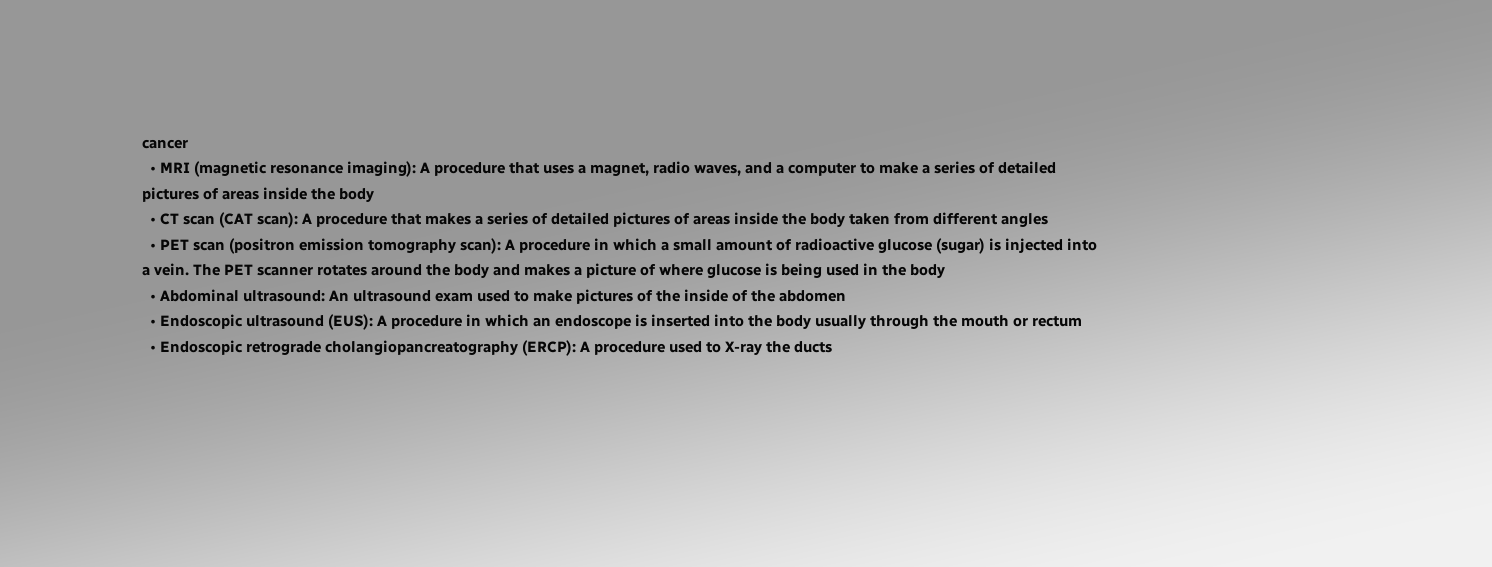cancer
  • MRI (magnetic resonance imaging): A procedure that uses a magnet, radio waves, and a computer to make a series of detailed pictures of areas inside the body
  • CT scan (CAT scan): A procedure that makes a series of detailed pictures of areas inside the body taken from different angles
  • PET scan (positron emission tomography scan): A procedure in which a small amount of radioactive glucose (sugar) is injected into a vein. The PET scanner rotates around the body and makes a picture of where glucose is being used in the body
  • Abdominal ultrasound: An ultrasound exam used to make pictures of the inside of the abdomen
  • Endoscopic ultrasound (EUS): A procedure in which an endoscope is inserted into the body usually through the mouth or rectum
  • Endoscopic retrograde cholangiopancreatography (ERCP): A procedure used to X-ray the ducts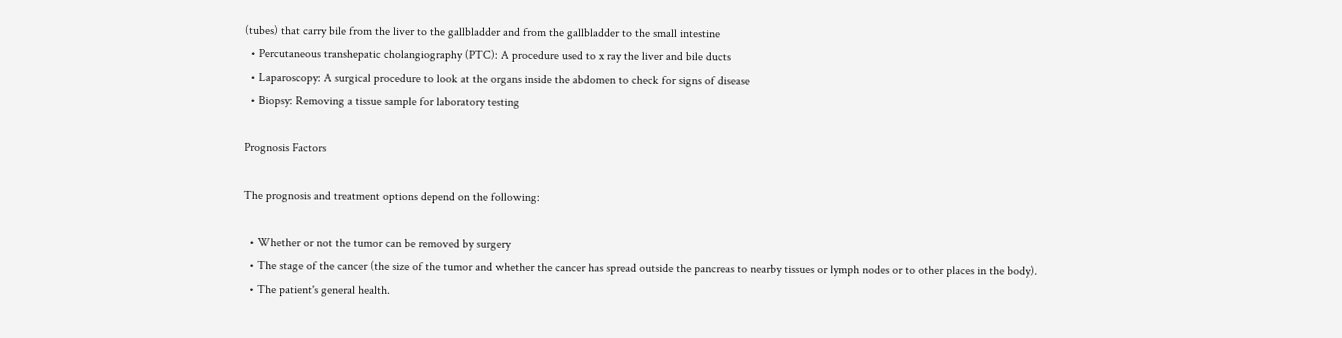(tubes) that carry bile from the liver to the gallbladder and from the gallbladder to the small intestine
  • Percutaneous transhepatic cholangiography (PTC): A procedure used to x ray the liver and bile ducts
  • Laparoscopy: A surgical procedure to look at the organs inside the abdomen to check for signs of disease
  • Biopsy: Removing a tissue sample for laboratory testing

Prognosis Factors

The prognosis and treatment options depend on the following:

  • Whether or not the tumor can be removed by surgery
  • The stage of the cancer (the size of the tumor and whether the cancer has spread outside the pancreas to nearby tissues or lymph nodes or to other places in the body).
  • The patient's general health.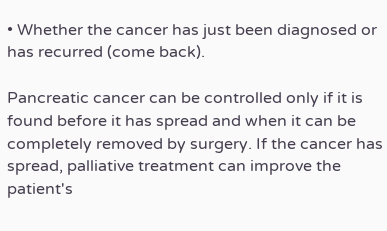• Whether the cancer has just been diagnosed or has recurred (come back).

Pancreatic cancer can be controlled only if it is found before it has spread and when it can be completely removed by surgery. If the cancer has spread, palliative treatment can improve the patient's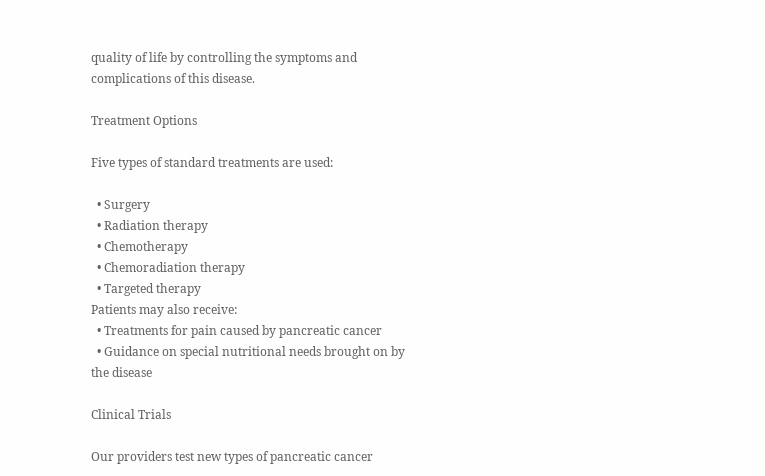quality of life by controlling the symptoms and complications of this disease.

Treatment Options

Five types of standard treatments are used:

  • Surgery
  • Radiation therapy
  • Chemotherapy
  • Chemoradiation therapy
  • Targeted therapy
Patients may also receive:
  • Treatments for pain caused by pancreatic cancer
  • Guidance on special nutritional needs brought on by the disease

Clinical Trials

Our providers test new types of pancreatic cancer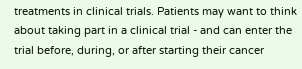treatments in clinical trials. Patients may want to think about taking part in a clinical trial - and can enter the trial before, during, or after starting their cancer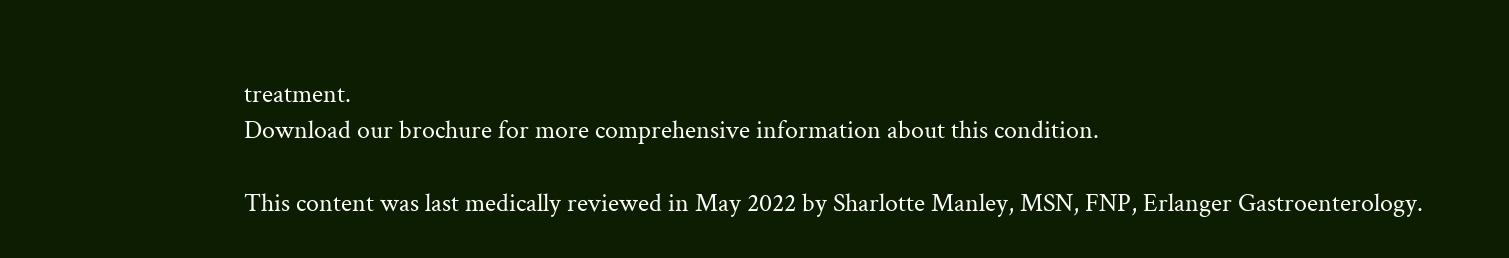treatment.
Download our brochure for more comprehensive information about this condition.

This content was last medically reviewed in May 2022 by Sharlotte Manley, MSN, FNP, Erlanger Gastroenterology.